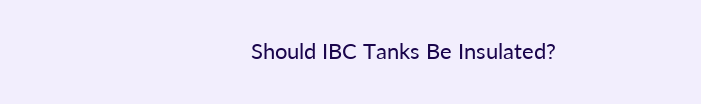Should IBC Tanks Be Insulated?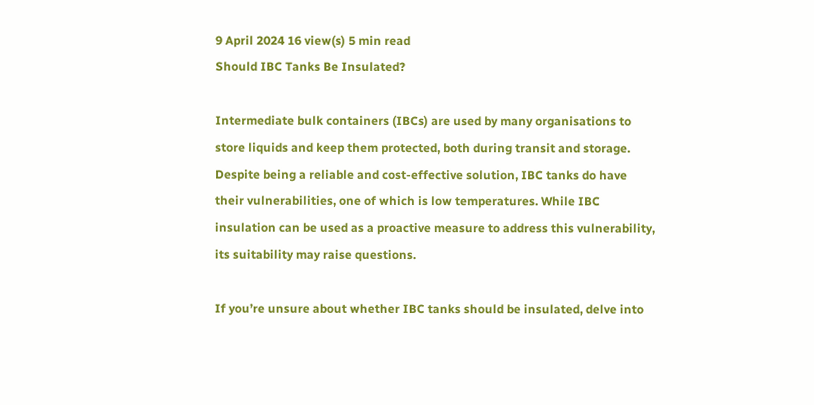9 April 2024 16 view(s) 5 min read
Should IBC Tanks Be Insulated?

Intermediate bulk containers (IBCs) are used by many organisations to store liquids and keep them protected, both during transit and storage. Despite being a reliable and cost-effective solution, IBC tanks do have their vulnerabilities, one of which is low temperatures. While IBC insulation can be used as a proactive measure to address this vulnerability, its suitability may raise questions.

If you’re unsure about whether IBC tanks should be insulated, delve into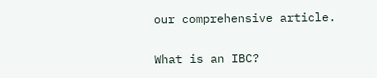our comprehensive article.

What is an IBC?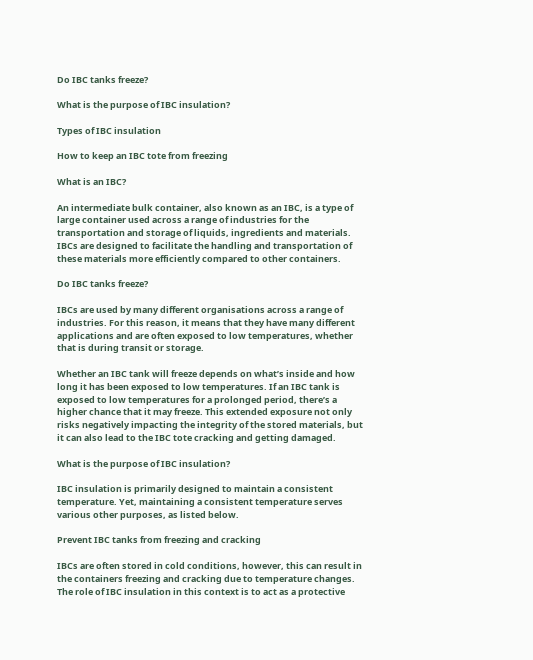Do IBC tanks freeze?

What is the purpose of IBC insulation?

Types of IBC insulation

How to keep an IBC tote from freezing

What is an IBC?

An intermediate bulk container, also known as an IBC, is a type of large container used across a range of industries for the transportation and storage of liquids, ingredients and materials. IBCs are designed to facilitate the handling and transportation of these materials more efficiently compared to other containers.

Do IBC tanks freeze?

IBCs are used by many different organisations across a range of industries. For this reason, it means that they have many different applications and are often exposed to low temperatures, whether that is during transit or storage.

Whether an IBC tank will freeze depends on what’s inside and how long it has been exposed to low temperatures. If an IBC tank is exposed to low temperatures for a prolonged period, there’s a higher chance that it may freeze. This extended exposure not only risks negatively impacting the integrity of the stored materials, but it can also lead to the IBC tote cracking and getting damaged.

What is the purpose of IBC insulation?

IBC insulation is primarily designed to maintain a consistent temperature. Yet, maintaining a consistent temperature serves various other purposes, as listed below.

Prevent IBC tanks from freezing and cracking

IBCs are often stored in cold conditions, however, this can result in the containers freezing and cracking due to temperature changes. The role of IBC insulation in this context is to act as a protective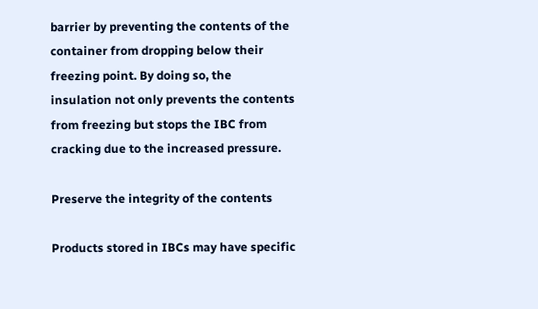barrier by preventing the contents of the container from dropping below their freezing point. By doing so, the insulation not only prevents the contents from freezing but stops the IBC from cracking due to the increased pressure.

Preserve the integrity of the contents

Products stored in IBCs may have specific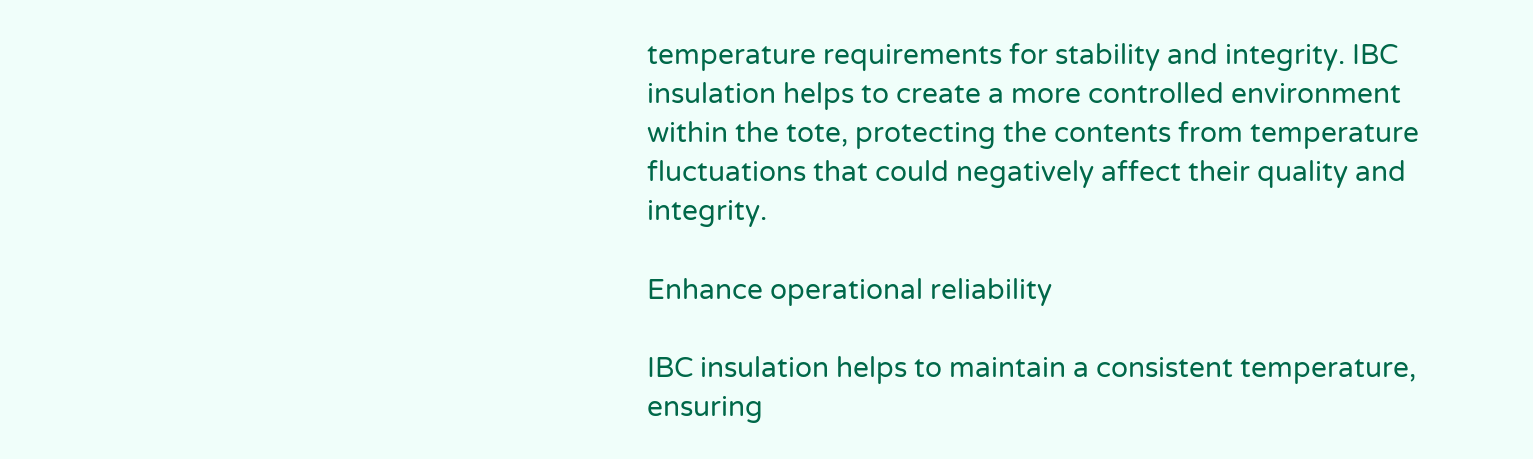temperature requirements for stability and integrity. IBC insulation helps to create a more controlled environment within the tote, protecting the contents from temperature fluctuations that could negatively affect their quality and integrity.

Enhance operational reliability

IBC insulation helps to maintain a consistent temperature, ensuring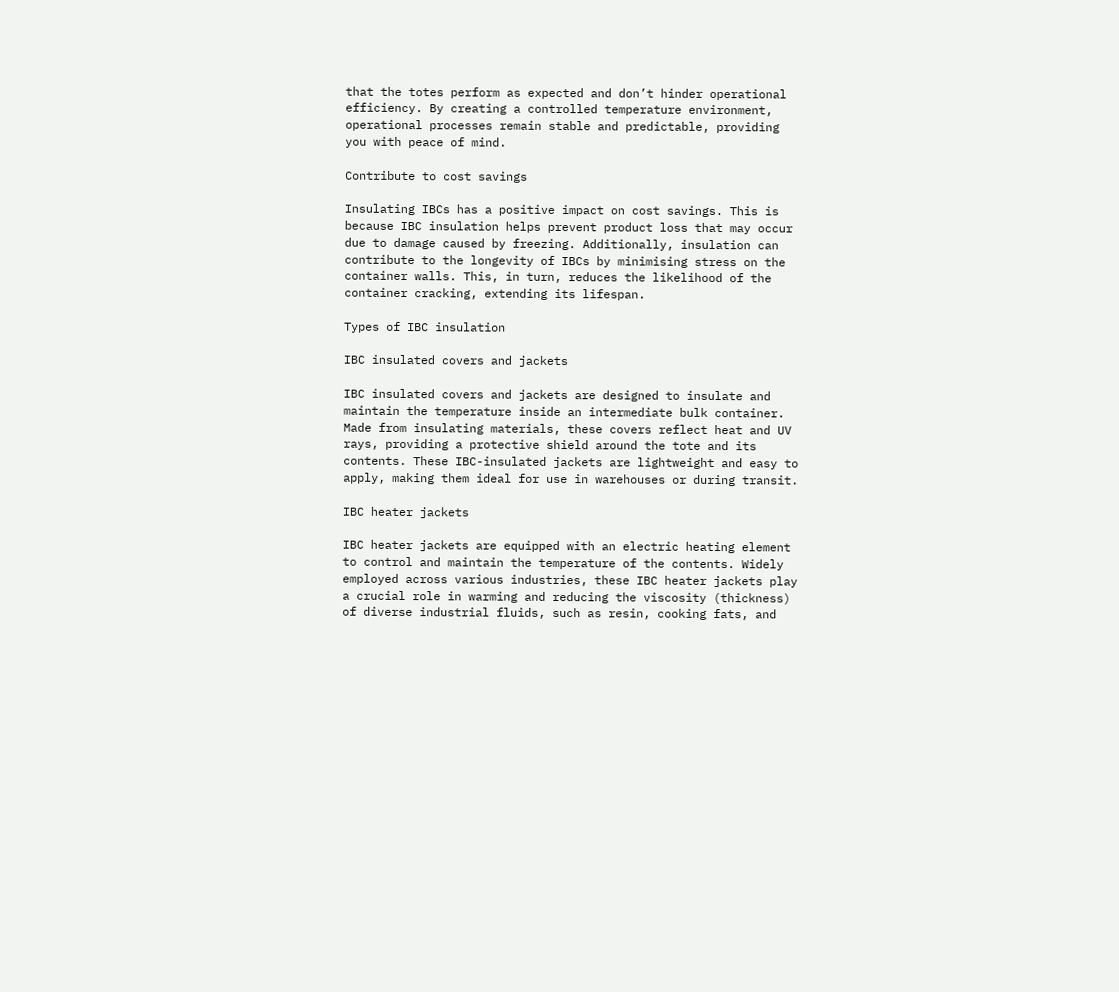that the totes perform as expected and don’t hinder operational efficiency. By creating a controlled temperature environment, operational processes remain stable and predictable, providing you with peace of mind.

Contribute to cost savings

Insulating IBCs has a positive impact on cost savings. This is because IBC insulation helps prevent product loss that may occur due to damage caused by freezing. Additionally, insulation can contribute to the longevity of IBCs by minimising stress on the container walls. This, in turn, reduces the likelihood of the container cracking, extending its lifespan.

Types of IBC insulation

IBC insulated covers and jackets

IBC insulated covers and jackets are designed to insulate and maintain the temperature inside an intermediate bulk container. Made from insulating materials, these covers reflect heat and UV rays, providing a protective shield around the tote and its contents. These IBC-insulated jackets are lightweight and easy to apply, making them ideal for use in warehouses or during transit.

IBC heater jackets

IBC heater jackets are equipped with an electric heating element to control and maintain the temperature of the contents. Widely employed across various industries, these IBC heater jackets play a crucial role in warming and reducing the viscosity (thickness) of diverse industrial fluids, such as resin, cooking fats, and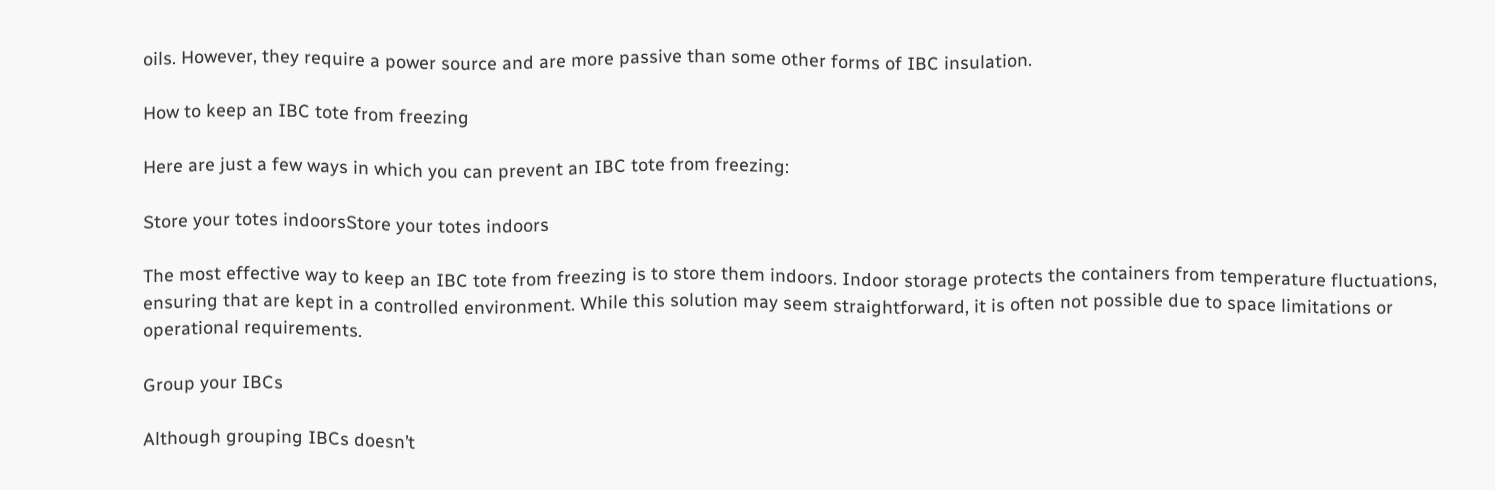oils. However, they require a power source and are more passive than some other forms of IBC insulation.

How to keep an IBC tote from freezing

Here are just a few ways in which you can prevent an IBC tote from freezing:

Store your totes indoorsStore your totes indoors

The most effective way to keep an IBC tote from freezing is to store them indoors. Indoor storage protects the containers from temperature fluctuations, ensuring that are kept in a controlled environment. While this solution may seem straightforward, it is often not possible due to space limitations or operational requirements.

Group your IBCs

Although grouping IBCs doesn’t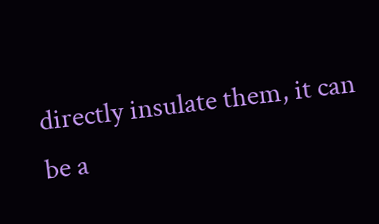directly insulate them, it can be a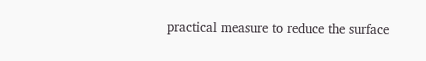practical measure to reduce the surface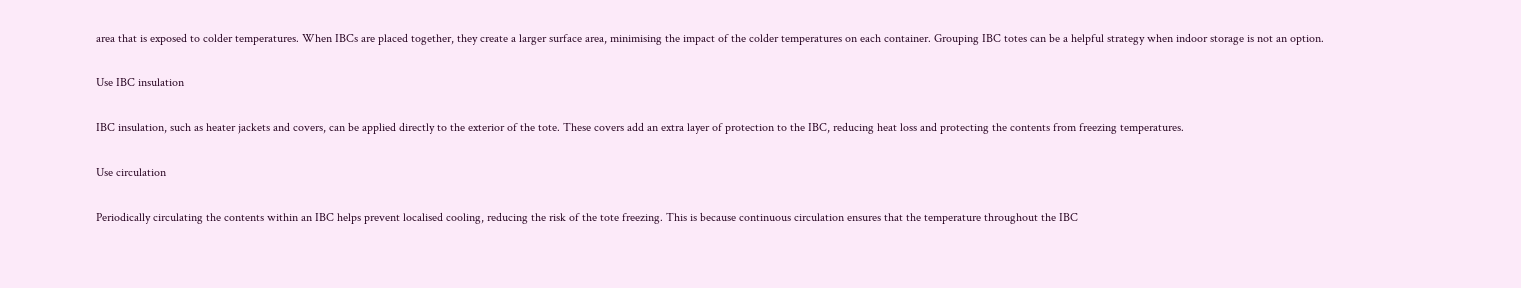area that is exposed to colder temperatures. When IBCs are placed together, they create a larger surface area, minimising the impact of the colder temperatures on each container. Grouping IBC totes can be a helpful strategy when indoor storage is not an option.

Use IBC insulation

IBC insulation, such as heater jackets and covers, can be applied directly to the exterior of the tote. These covers add an extra layer of protection to the IBC, reducing heat loss and protecting the contents from freezing temperatures.

Use circulation

Periodically circulating the contents within an IBC helps prevent localised cooling, reducing the risk of the tote freezing. This is because continuous circulation ensures that the temperature throughout the IBC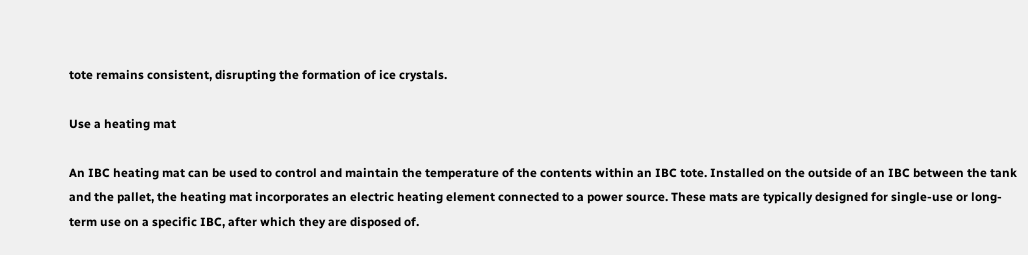tote remains consistent, disrupting the formation of ice crystals.

Use a heating mat

An IBC heating mat can be used to control and maintain the temperature of the contents within an IBC tote. Installed on the outside of an IBC between the tank and the pallet, the heating mat incorporates an electric heating element connected to a power source. These mats are typically designed for single-use or long-term use on a specific IBC, after which they are disposed of.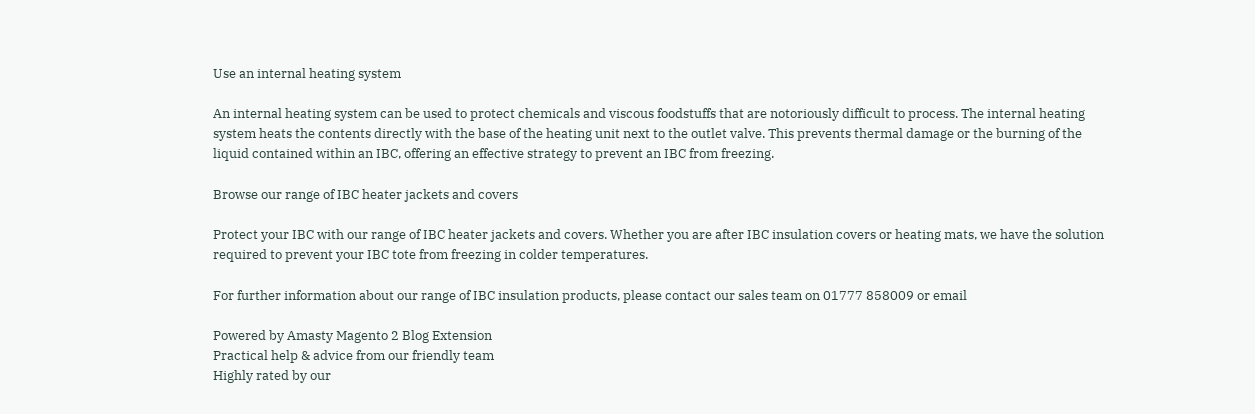Use an internal heating system

An internal heating system can be used to protect chemicals and viscous foodstuffs that are notoriously difficult to process. The internal heating system heats the contents directly with the base of the heating unit next to the outlet valve. This prevents thermal damage or the burning of the liquid contained within an IBC, offering an effective strategy to prevent an IBC from freezing.

Browse our range of IBC heater jackets and covers

Protect your IBC with our range of IBC heater jackets and covers. Whether you are after IBC insulation covers or heating mats, we have the solution required to prevent your IBC tote from freezing in colder temperatures.

For further information about our range of IBC insulation products, please contact our sales team on 01777 858009 or email

Powered by Amasty Magento 2 Blog Extension
Practical help & advice from our friendly team
Highly rated by our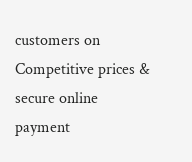customers on
Competitive prices & secure online payment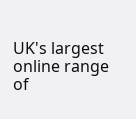UK's largest online range of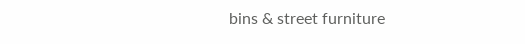bins & street furniture